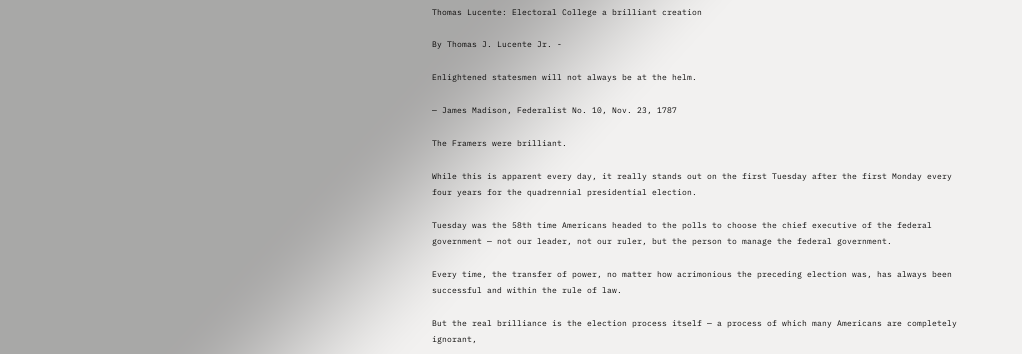Thomas Lucente: Electoral College a brilliant creation

By Thomas J. Lucente Jr. -

Enlightened statesmen will not always be at the helm.

— James Madison, Federalist No. 10, Nov. 23, 1787

The Framers were brilliant.

While this is apparent every day, it really stands out on the first Tuesday after the first Monday every four years for the quadrennial presidential election.

Tuesday was the 58th time Americans headed to the polls to choose the chief executive of the federal government — not our leader, not our ruler, but the person to manage the federal government.

Every time, the transfer of power, no matter how acrimonious the preceding election was, has always been successful and within the rule of law.

But the real brilliance is the election process itself — a process of which many Americans are completely ignorant,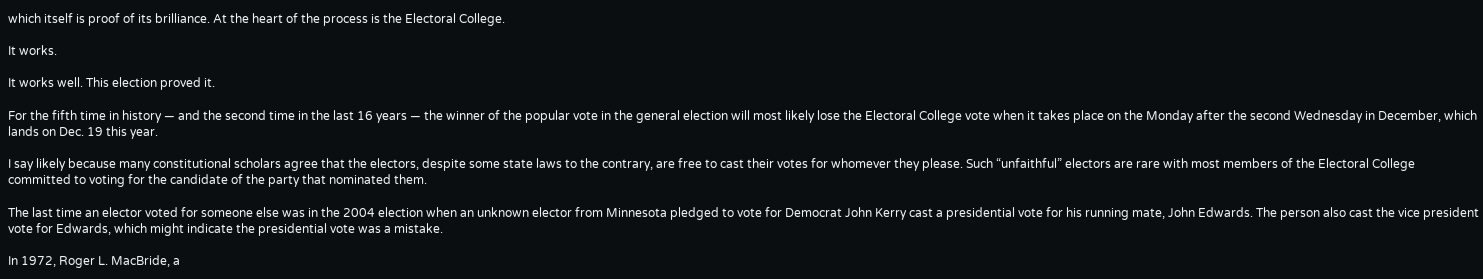which itself is proof of its brilliance. At the heart of the process is the Electoral College.

It works.

It works well. This election proved it.

For the fifth time in history — and the second time in the last 16 years — the winner of the popular vote in the general election will most likely lose the Electoral College vote when it takes place on the Monday after the second Wednesday in December, which lands on Dec. 19 this year.

I say likely because many constitutional scholars agree that the electors, despite some state laws to the contrary, are free to cast their votes for whomever they please. Such “unfaithful” electors are rare with most members of the Electoral College committed to voting for the candidate of the party that nominated them.

The last time an elector voted for someone else was in the 2004 election when an unknown elector from Minnesota pledged to vote for Democrat John Kerry cast a presidential vote for his running mate, John Edwards. The person also cast the vice president vote for Edwards, which might indicate the presidential vote was a mistake.

In 1972, Roger L. MacBride, a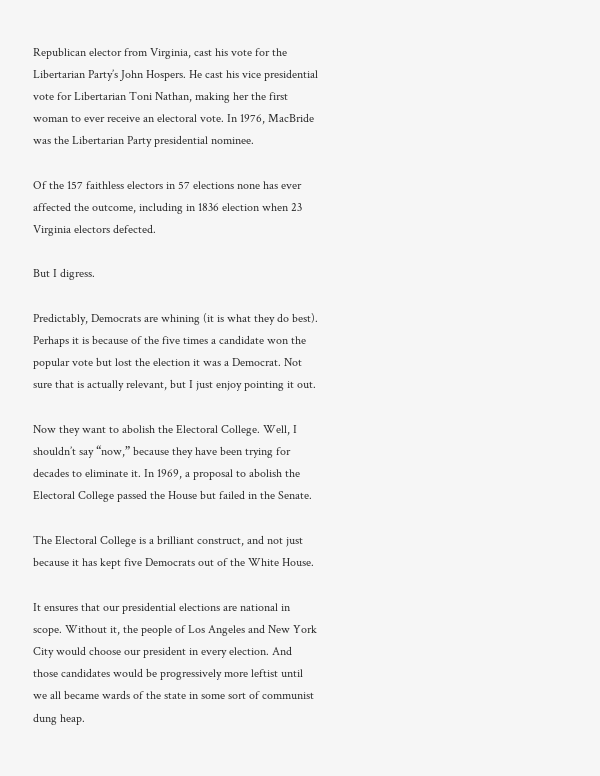Republican elector from Virginia, cast his vote for the Libertarian Party’s John Hospers. He cast his vice presidential vote for Libertarian Toni Nathan, making her the first woman to ever receive an electoral vote. In 1976, MacBride was the Libertarian Party presidential nominee.

Of the 157 faithless electors in 57 elections none has ever affected the outcome, including in 1836 election when 23 Virginia electors defected.

But I digress.

Predictably, Democrats are whining (it is what they do best). Perhaps it is because of the five times a candidate won the popular vote but lost the election it was a Democrat. Not sure that is actually relevant, but I just enjoy pointing it out.

Now they want to abolish the Electoral College. Well, I shouldn’t say “now,” because they have been trying for decades to eliminate it. In 1969, a proposal to abolish the Electoral College passed the House but failed in the Senate.

The Electoral College is a brilliant construct, and not just because it has kept five Democrats out of the White House.

It ensures that our presidential elections are national in scope. Without it, the people of Los Angeles and New York City would choose our president in every election. And those candidates would be progressively more leftist until we all became wards of the state in some sort of communist dung heap.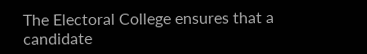The Electoral College ensures that a candidate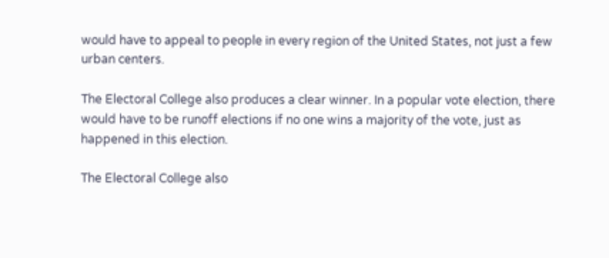would have to appeal to people in every region of the United States, not just a few urban centers.

The Electoral College also produces a clear winner. In a popular vote election, there would have to be runoff elections if no one wins a majority of the vote, just as happened in this election.

The Electoral College also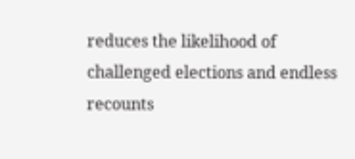reduces the likelihood of challenged elections and endless recounts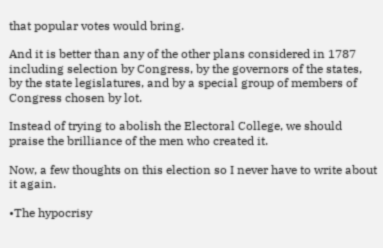that popular votes would bring.

And it is better than any of the other plans considered in 1787 including selection by Congress, by the governors of the states, by the state legislatures, and by a special group of members of Congress chosen by lot.

Instead of trying to abolish the Electoral College, we should praise the brilliance of the men who created it.

Now, a few thoughts on this election so I never have to write about it again.

•The hypocrisy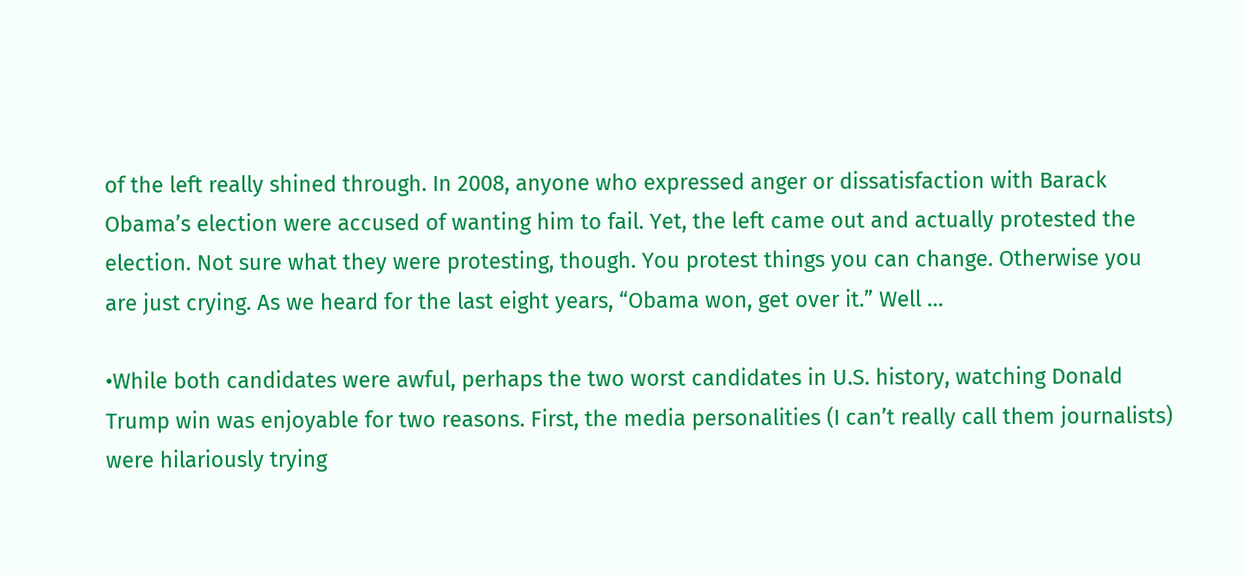of the left really shined through. In 2008, anyone who expressed anger or dissatisfaction with Barack Obama’s election were accused of wanting him to fail. Yet, the left came out and actually protested the election. Not sure what they were protesting, though. You protest things you can change. Otherwise you are just crying. As we heard for the last eight years, “Obama won, get over it.” Well …

•While both candidates were awful, perhaps the two worst candidates in U.S. history, watching Donald Trump win was enjoyable for two reasons. First, the media personalities (I can’t really call them journalists) were hilariously trying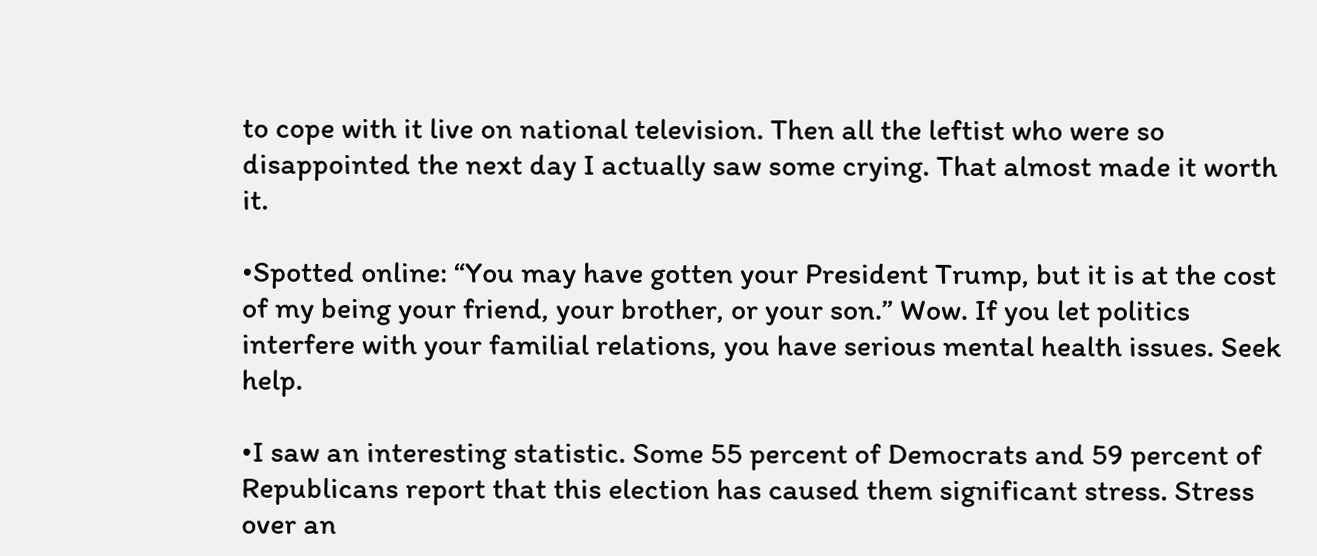to cope with it live on national television. Then all the leftist who were so disappointed the next day I actually saw some crying. That almost made it worth it.

•Spotted online: “You may have gotten your President Trump, but it is at the cost of my being your friend, your brother, or your son.” Wow. If you let politics interfere with your familial relations, you have serious mental health issues. Seek help.

•I saw an interesting statistic. Some 55 percent of Democrats and 59 percent of Republicans report that this election has caused them significant stress. Stress over an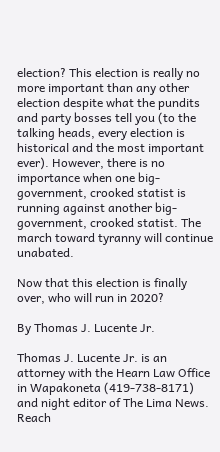election? This election is really no more important than any other election despite what the pundits and party bosses tell you (to the talking heads, every election is historical and the most important ever). However, there is no importance when one big-government, crooked statist is running against another big-government, crooked statist. The march toward tyranny will continue unabated.

Now that this election is finally over, who will run in 2020?

By Thomas J. Lucente Jr.

Thomas J. Lucente Jr. is an attorney with the Hearn Law Office in Wapakoneta (419-738-8171) and night editor of The Lima News. Reach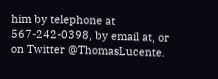him by telephone at 567-242-0398, by email at, or on Twitter @ThomasLucente.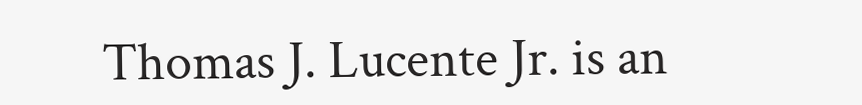Thomas J. Lucente Jr. is an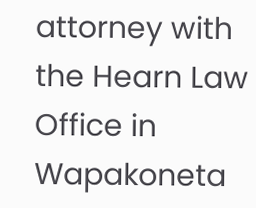attorney with the Hearn Law Office in Wapakoneta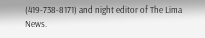(419-738-8171) and night editor of The Lima News.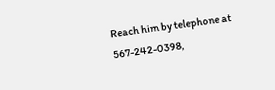Reach him by telephone at 567-242-0398,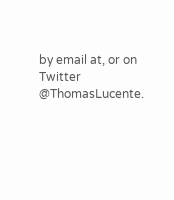by email at, or on Twitter @ThomasLucente.